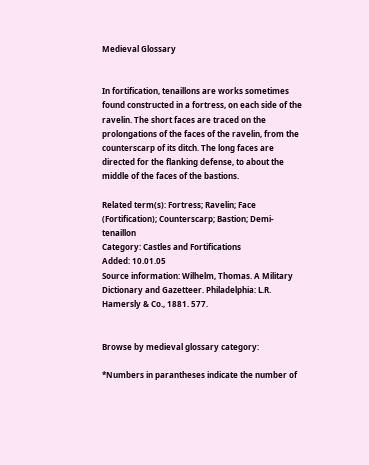Medieval Glossary


In fortification, tenaillons are works sometimes found constructed in a fortress, on each side of the ravelin. The short faces are traced on the prolongations of the faces of the ravelin, from the counterscarp of its ditch. The long faces are directed for the flanking defense, to about the middle of the faces of the bastions.

Related term(s): Fortress; Ravelin; Face (Fortification); Counterscarp; Bastion; Demi-tenaillon
Category: Castles and Fortifications
Added: 10.01.05
Source information: Wilhelm, Thomas. A Military Dictionary and Gazetteer. Philadelphia: L.R. Hamersly & Co., 1881. 577.


Browse by medieval glossary category:

*Numbers in parantheses indicate the number of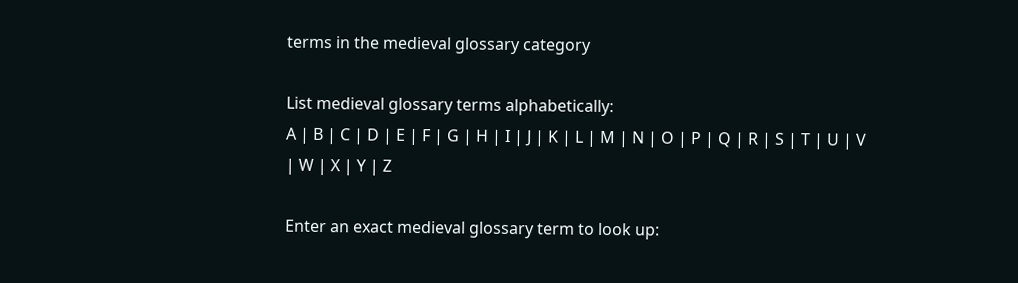terms in the medieval glossary category

List medieval glossary terms alphabetically:
A | B | C | D | E | F | G | H | I | J | K | L | M | N | O | P | Q | R | S | T | U | V | W | X | Y | Z

Enter an exact medieval glossary term to look up: